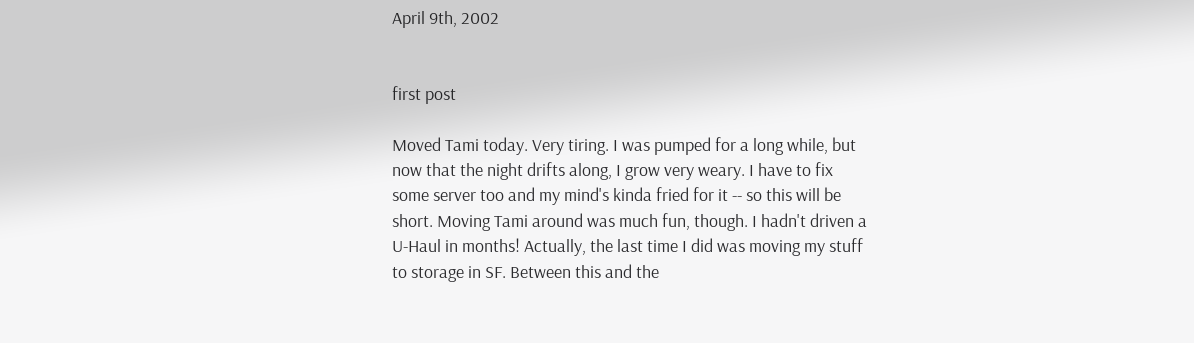April 9th, 2002


first post

Moved Tami today. Very tiring. I was pumped for a long while, but
now that the night drifts along, I grow very weary. I have to fix
some server too and my mind's kinda fried for it -- so this will be
short. Moving Tami around was much fun, though. I hadn't driven a
U-Haul in months! Actually, the last time I did was moving my stuff
to storage in SF. Between this and the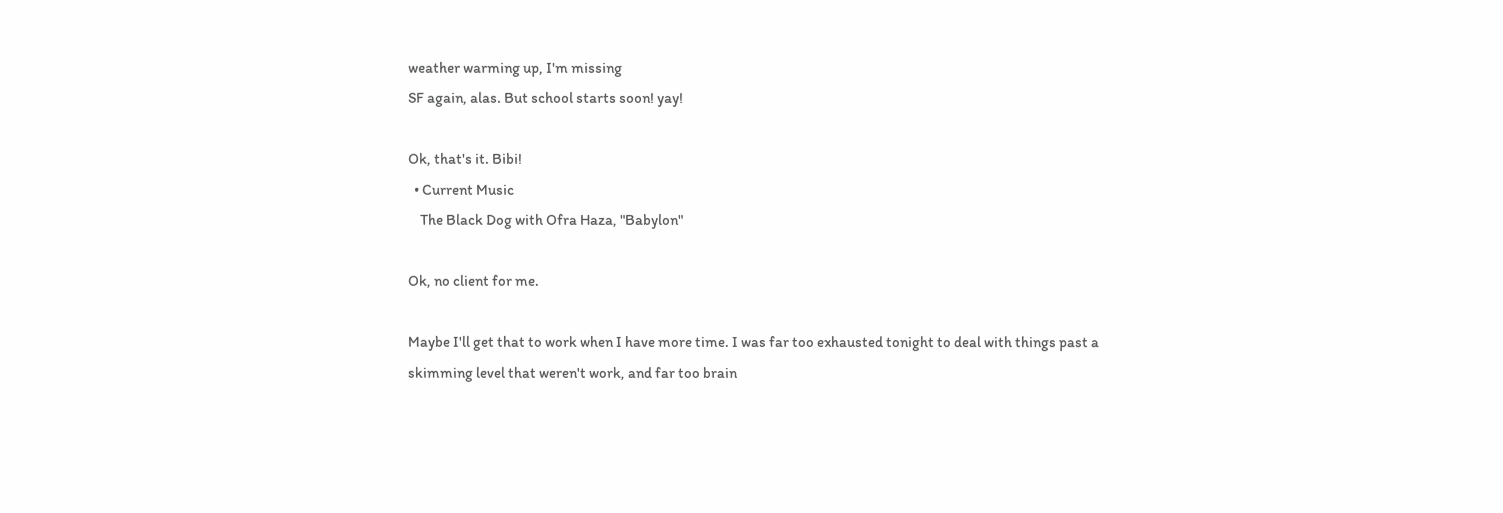weather warming up, I'm missing
SF again, alas. But school starts soon! yay!

Ok, that's it. Bibi!
  • Current Music
    The Black Dog with Ofra Haza, "Babylon"

Ok, no client for me.

Maybe I'll get that to work when I have more time. I was far too exhausted tonight to deal with things past a skimming level that weren't work, and far too brain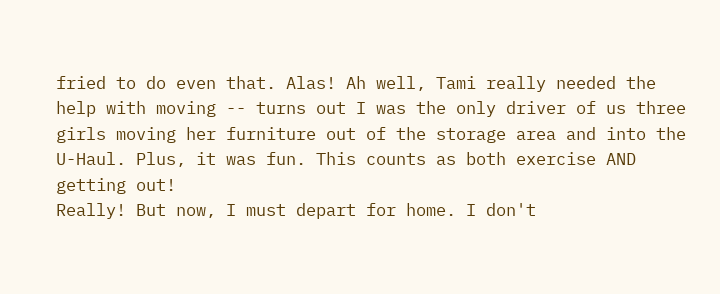fried to do even that. Alas! Ah well, Tami really needed the help with moving -- turns out I was the only driver of us three girls moving her furniture out of the storage area and into the U-Haul. Plus, it was fun. This counts as both exercise AND getting out!
Really! But now, I must depart for home. I don't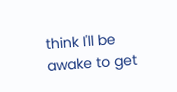think I'll be awake to get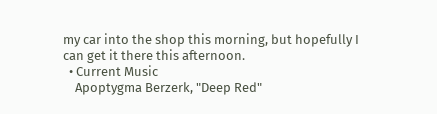my car into the shop this morning, but hopefully I can get it there this afternoon.
  • Current Music
    Apoptygma Berzerk, "Deep Red"